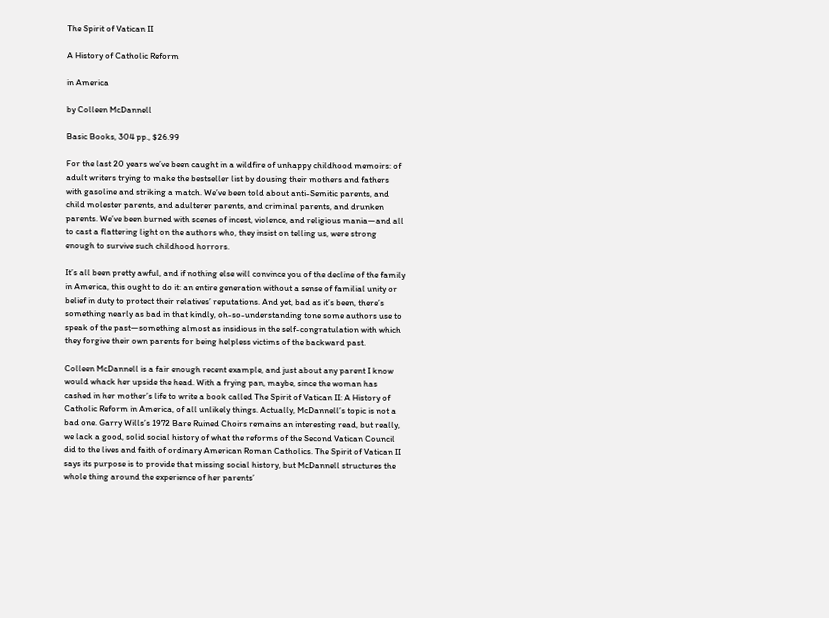The Spirit of Vatican II

A History of Catholic Reform

in America

by Colleen McDannell

Basic Books, 304 pp., $26.99

For the last 20 years we’ve been caught in a wildfire of unhappy childhood memoirs: of adult writers trying to make the bestseller list by dousing their mothers and fathers with gasoline and striking a match. We’ve been told about anti-Semitic parents, and child molester parents, and adulterer parents, and criminal parents, and drunken parents. We’ve been burned with scenes of incest, violence, and religious mania—and all to cast a flattering light on the authors who, they insist on telling us, were strong enough to survive such childhood horrors.

It’s all been pretty awful, and if nothing else will convince you of the decline of the family in America, this ought to do it: an entire generation without a sense of familial unity or belief in duty to protect their relatives’ reputations. And yet, bad as it’s been, there’s something nearly as bad in that kindly, oh-so-understanding tone some authors use to speak of the past—something almost as insidious in the self-congratulation with which they forgive their own parents for being helpless victims of the backward past.

Colleen McDannell is a fair enough recent example, and just about any parent I know would whack her upside the head. With a frying pan, maybe, since the woman has cashed in her mother’s life to write a book called The Spirit of Vatican II: A History of Catholic Reform in America, of all unlikely things. Actually, McDannell’s topic is not a bad one. Garry Wills’s 1972 Bare Ruined Choirs remains an interesting read, but really, we lack a good, solid social history of what the reforms of the Second Vatican Council did to the lives and faith of ordinary American Roman Catholics. The Spirit of Vatican II says its purpose is to provide that missing social history, but McDannell structures the whole thing around the experience of her parents’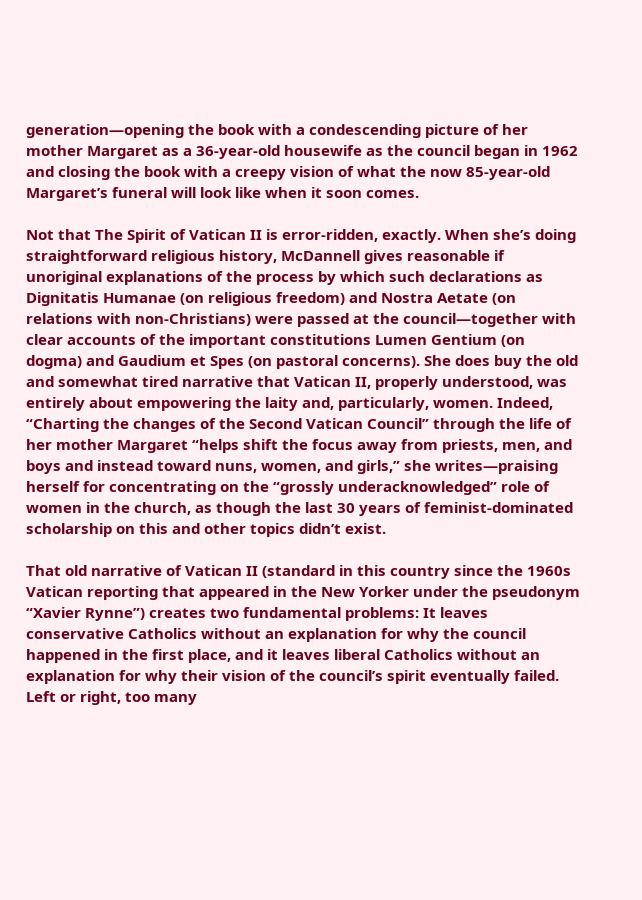generation—opening the book with a condescending picture of her mother Margaret as a 36-year-old housewife as the council began in 1962 and closing the book with a creepy vision of what the now 85-year-old Margaret’s funeral will look like when it soon comes.

Not that The Spirit of Vatican II is error-ridden, exactly. When she’s doing straightforward religious history, McDannell gives reasonable if unoriginal explanations of the process by which such declarations as Dignitatis Humanae (on religious freedom) and Nostra Aetate (on relations with non-Christians) were passed at the council—together with clear accounts of the important constitutions Lumen Gentium (on dogma) and Gaudium et Spes (on pastoral concerns). She does buy the old and somewhat tired narrative that Vatican II, properly understood, was entirely about empowering the laity and, particularly, women. Indeed, “Charting the changes of the Second Vatican Council” through the life of her mother Margaret “helps shift the focus away from priests, men, and boys and instead toward nuns, women, and girls,” she writes—praising herself for concentrating on the “grossly underacknowledged” role of women in the church, as though the last 30 years of feminist-dominated scholarship on this and other topics didn’t exist.

That old narrative of Vatican II (standard in this country since the 1960s Vatican reporting that appeared in the New Yorker under the pseudonym “Xavier Rynne”) creates two fundamental problems: It leaves conservative Catholics without an explanation for why the council happened in the first place, and it leaves liberal Catholics without an explanation for why their vision of the council’s spirit eventually failed. Left or right, too many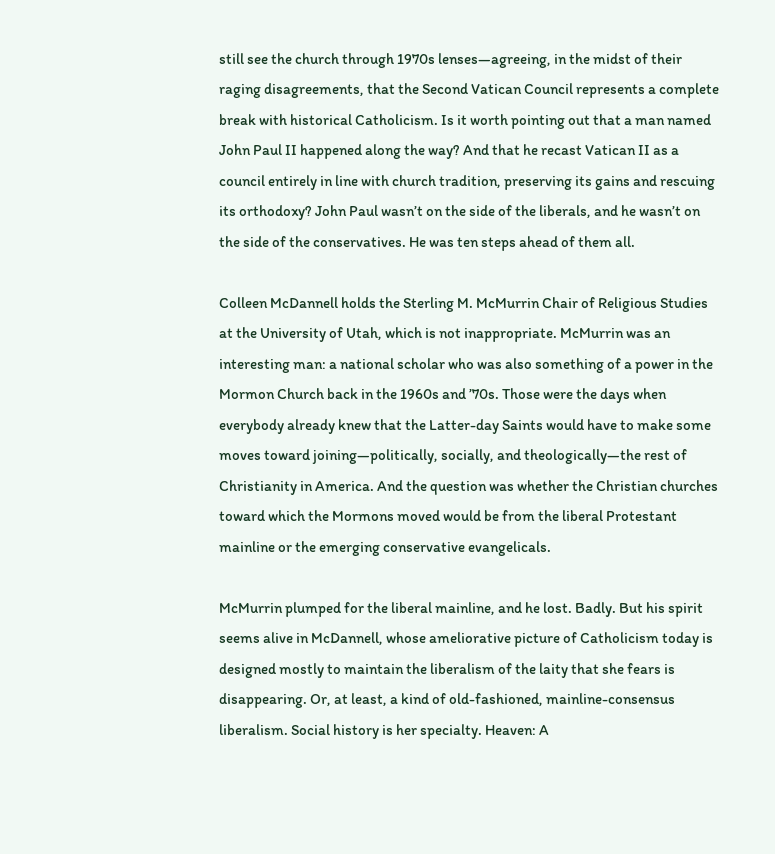still see the church through 1970s lenses—agreeing, in the midst of their raging disagreements, that the Second Vatican Council represents a complete break with historical Catholicism. Is it worth pointing out that a man named John Paul II happened along the way? And that he recast Vatican II as a council entirely in line with church tradition, preserving its gains and rescuing its orthodoxy? John Paul wasn’t on the side of the liberals, and he wasn’t on the side of the conservatives. He was ten steps ahead of them all.

Colleen McDannell holds the Sterling M. McMurrin Chair of Religious Studies at the University of Utah, which is not inappropriate. McMurrin was an interesting man: a national scholar who was also something of a power in the Mormon Church back in the 1960s and ’70s. Those were the days when everybody already knew that the Latter-day Saints would have to make some moves toward joining—politically, socially, and theologically—the rest of Christianity in America. And the question was whether the Christian churches toward which the Mormons moved would be from the liberal Protestant mainline or the emerging conservative evangelicals.

McMurrin plumped for the liberal mainline, and he lost. Badly. But his spirit seems alive in McDannell, whose ameliorative picture of Catholicism today is designed mostly to maintain the liberalism of the laity that she fears is disappearing. Or, at least, a kind of old-fashioned, mainline-consensus liberalism. Social history is her specialty. Heaven: A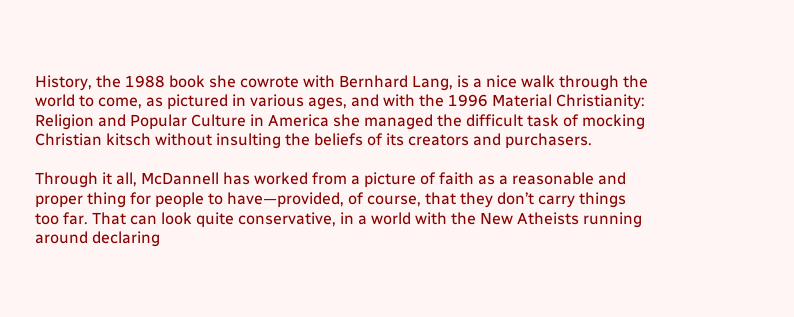History, the 1988 book she cowrote with Bernhard Lang, is a nice walk through the world to come, as pictured in various ages, and with the 1996 Material Christianity: Religion and Popular Culture in America she managed the difficult task of mocking Christian kitsch without insulting the beliefs of its creators and purchasers.

Through it all, McDannell has worked from a picture of faith as a reasonable and proper thing for people to have—provided, of course, that they don’t carry things too far. That can look quite conservative, in a world with the New Atheists running around declaring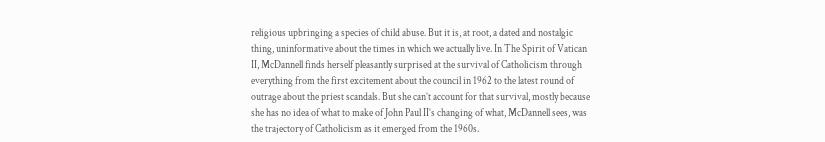religious upbringing a species of child abuse. But it is, at root, a dated and nostalgic thing, uninformative about the times in which we actually live. In The Spirit of Vatican II, McDannell finds herself pleasantly surprised at the survival of Catholicism through everything from the first excitement about the council in 1962 to the latest round of outrage about the priest scandals. But she can’t account for that survival, mostly because she has no idea of what to make of John Paul II’s changing of what, McDannell sees, was the trajectory of Catholicism as it emerged from the 1960s.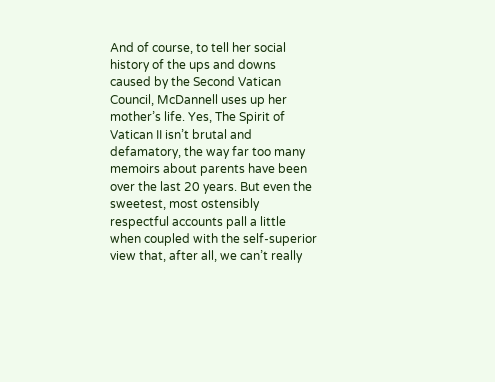And of course, to tell her social history of the ups and downs caused by the Second Vatican Council, McDannell uses up her mother’s life. Yes, The Spirit of Vatican II isn’t brutal and defamatory, the way far too many memoirs about parents have been over the last 20 years. But even the sweetest, most ostensibly respectful accounts pall a little when coupled with the self-superior view that, after all, we can’t really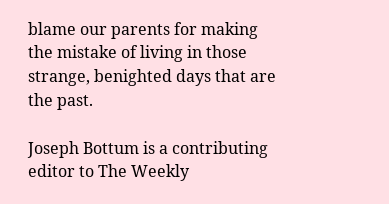blame our parents for making the mistake of living in those strange, benighted days that are the past.

Joseph Bottum is a contributing editor to The Weekly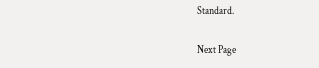Standard.

Next Page